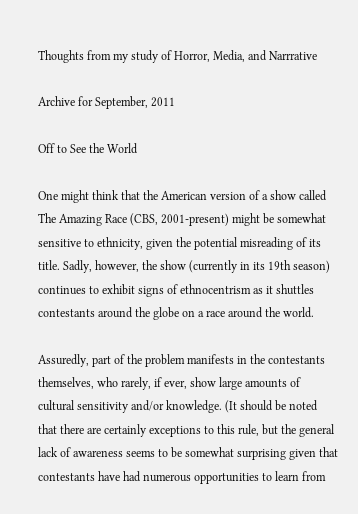Thoughts from my study of Horror, Media, and Narrrative

Archive for September, 2011

Off to See the World

One might think that the American version of a show called The Amazing Race (CBS, 2001-present) might be somewhat sensitive to ethnicity, given the potential misreading of its title. Sadly, however, the show (currently in its 19th season) continues to exhibit signs of ethnocentrism as it shuttles contestants around the globe on a race around the world.

Assuredly, part of the problem manifests in the contestants themselves, who rarely, if ever, show large amounts of cultural sensitivity and/or knowledge. (It should be noted that there are certainly exceptions to this rule, but the general lack of awareness seems to be somewhat surprising given that contestants have had numerous opportunities to learn from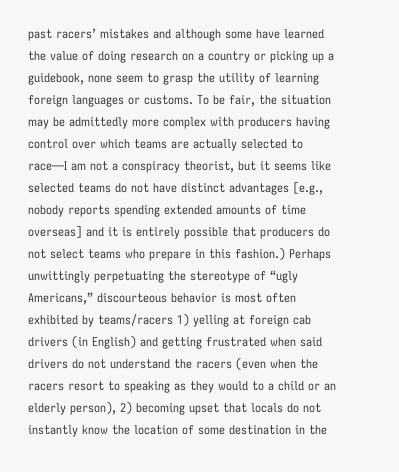past racers’ mistakes and although some have learned the value of doing research on a country or picking up a guidebook, none seem to grasp the utility of learning foreign languages or customs. To be fair, the situation may be admittedly more complex with producers having control over which teams are actually selected to race—I am not a conspiracy theorist, but it seems like selected teams do not have distinct advantages [e.g., nobody reports spending extended amounts of time overseas] and it is entirely possible that producers do not select teams who prepare in this fashion.) Perhaps unwittingly perpetuating the stereotype of “ugly Americans,” discourteous behavior is most often exhibited by teams/racers 1) yelling at foreign cab drivers (in English) and getting frustrated when said drivers do not understand the racers (even when the racers resort to speaking as they would to a child or an elderly person), 2) becoming upset that locals do not instantly know the location of some destination in the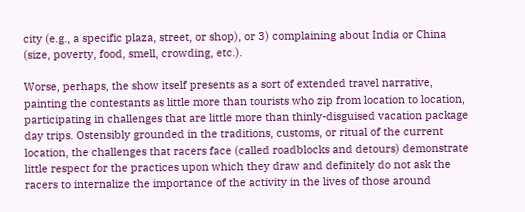city (e.g., a specific plaza, street, or shop), or 3) complaining about India or China (size, poverty, food, smell, crowding, etc.).

Worse, perhaps, the show itself presents as a sort of extended travel narrative, painting the contestants as little more than tourists who zip from location to location, participating in challenges that are little more than thinly-disguised vacation package day trips. Ostensibly grounded in the traditions, customs, or ritual of the current location, the challenges that racers face (called roadblocks and detours) demonstrate little respect for the practices upon which they draw and definitely do not ask the racers to internalize the importance of the activity in the lives of those around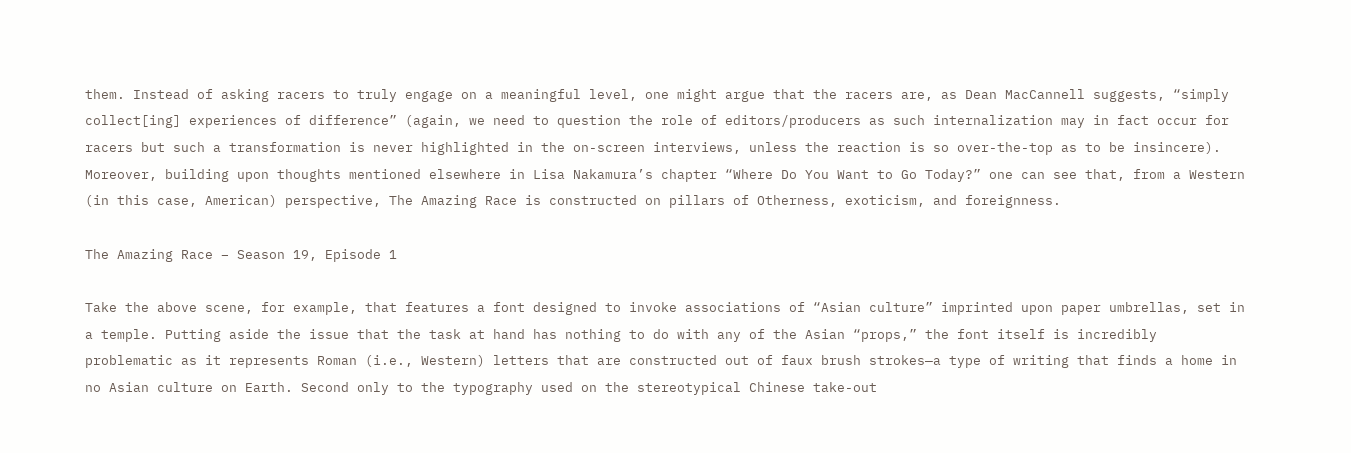them. Instead of asking racers to truly engage on a meaningful level, one might argue that the racers are, as Dean MacCannell suggests, “simply collect[ing] experiences of difference” (again, we need to question the role of editors/producers as such internalization may in fact occur for racers but such a transformation is never highlighted in the on-screen interviews, unless the reaction is so over-the-top as to be insincere). Moreover, building upon thoughts mentioned elsewhere in Lisa Nakamura’s chapter “Where Do You Want to Go Today?” one can see that, from a Western (in this case, American) perspective, The Amazing Race is constructed on pillars of Otherness, exoticism, and foreignness.

The Amazing Race – Season 19, Episode 1

Take the above scene, for example, that features a font designed to invoke associations of “Asian culture” imprinted upon paper umbrellas, set in a temple. Putting aside the issue that the task at hand has nothing to do with any of the Asian “props,” the font itself is incredibly problematic as it represents Roman (i.e., Western) letters that are constructed out of faux brush strokes—a type of writing that finds a home in no Asian culture on Earth. Second only to the typography used on the stereotypical Chinese take-out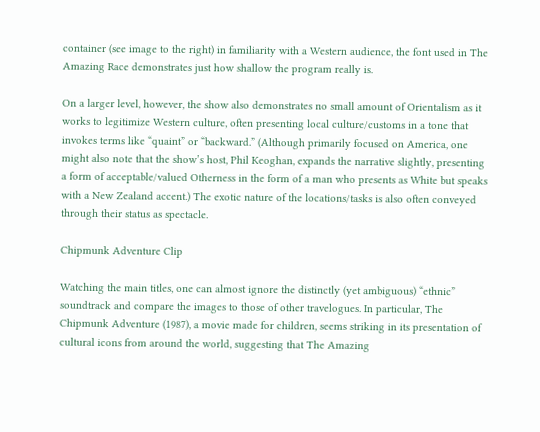container (see image to the right) in familiarity with a Western audience, the font used in The Amazing Race demonstrates just how shallow the program really is.

On a larger level, however, the show also demonstrates no small amount of Orientalism as it works to legitimize Western culture, often presenting local culture/customs in a tone that invokes terms like “quaint” or “backward.” (Although primarily focused on America, one might also note that the show’s host, Phil Keoghan, expands the narrative slightly, presenting a form of acceptable/valued Otherness in the form of a man who presents as White but speaks with a New Zealand accent.) The exotic nature of the locations/tasks is also often conveyed through their status as spectacle.

Chipmunk Adventure Clip

Watching the main titles, one can almost ignore the distinctly (yet ambiguous) “ethnic” soundtrack and compare the images to those of other travelogues. In particular, The Chipmunk Adventure (1987), a movie made for children, seems striking in its presentation of cultural icons from around the world, suggesting that The Amazing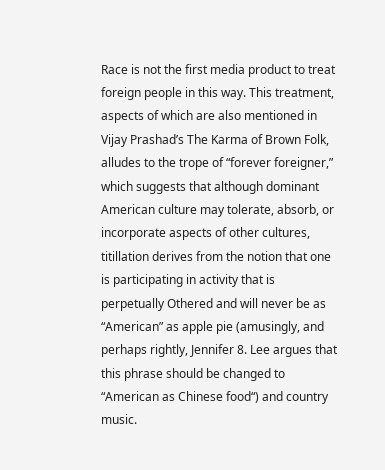Race is not the first media product to treat foreign people in this way. This treatment, aspects of which are also mentioned in Vijay Prashad’s The Karma of Brown Folk, alludes to the trope of “forever foreigner,” which suggests that although dominant American culture may tolerate, absorb, or incorporate aspects of other cultures, titillation derives from the notion that one is participating in activity that is perpetually Othered and will never be as “American” as apple pie (amusingly, and perhaps rightly, Jennifer 8. Lee argues that this phrase should be changed to “American as Chinese food“) and country music.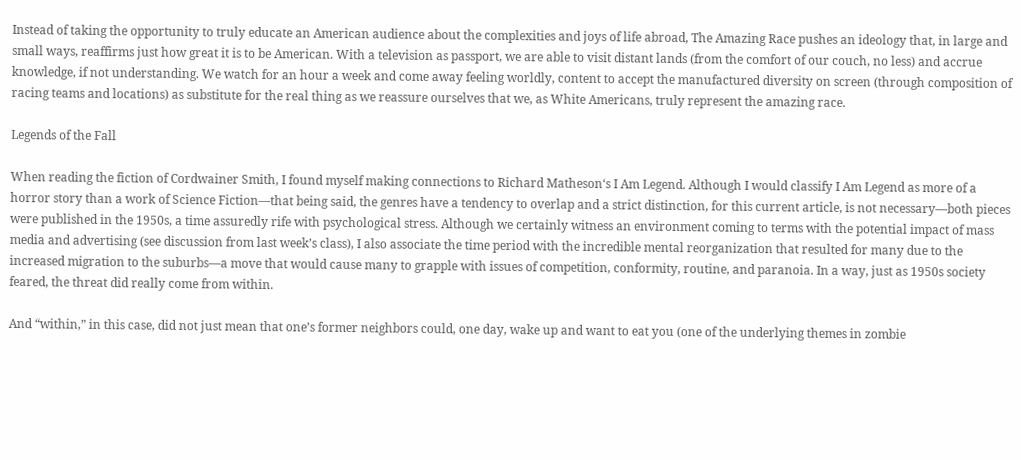Instead of taking the opportunity to truly educate an American audience about the complexities and joys of life abroad, The Amazing Race pushes an ideology that, in large and small ways, reaffirms just how great it is to be American. With a television as passport, we are able to visit distant lands (from the comfort of our couch, no less) and accrue knowledge, if not understanding. We watch for an hour a week and come away feeling worldly, content to accept the manufactured diversity on screen (through composition of racing teams and locations) as substitute for the real thing as we reassure ourselves that we, as White Americans, truly represent the amazing race.

Legends of the Fall

When reading the fiction of Cordwainer Smith, I found myself making connections to Richard Matheson‘s I Am Legend. Although I would classify I Am Legend as more of a horror story than a work of Science Fiction—that being said, the genres have a tendency to overlap and a strict distinction, for this current article, is not necessary—both pieces were published in the 1950s, a time assuredly rife with psychological stress. Although we certainly witness an environment coming to terms with the potential impact of mass media and advertising (see discussion from last week’s class), I also associate the time period with the incredible mental reorganization that resulted for many due to the increased migration to the suburbs—a move that would cause many to grapple with issues of competition, conformity, routine, and paranoia. In a way, just as 1950s society feared, the threat did really come from within.

And “within,” in this case, did not just mean that one’s former neighbors could, one day, wake up and want to eat you (one of the underlying themes in zombie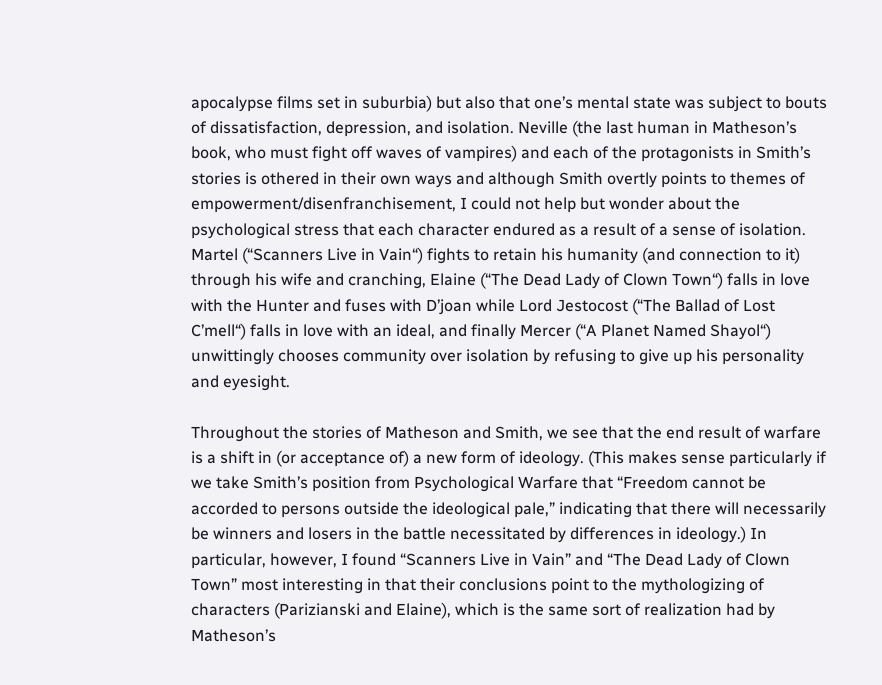apocalypse films set in suburbia) but also that one’s mental state was subject to bouts of dissatisfaction, depression, and isolation. Neville (the last human in Matheson’s book, who must fight off waves of vampires) and each of the protagonists in Smith’s stories is othered in their own ways and although Smith overtly points to themes of empowerment/disenfranchisement, I could not help but wonder about the psychological stress that each character endured as a result of a sense of isolation. Martel (“Scanners Live in Vain“) fights to retain his humanity (and connection to it) through his wife and cranching, Elaine (“The Dead Lady of Clown Town“) falls in love with the Hunter and fuses with D’joan while Lord Jestocost (“The Ballad of Lost C’mell“) falls in love with an ideal, and finally Mercer (“A Planet Named Shayol“) unwittingly chooses community over isolation by refusing to give up his personality and eyesight.

Throughout the stories of Matheson and Smith, we see that the end result of warfare is a shift in (or acceptance of) a new form of ideology. (This makes sense particularly if we take Smith’s position from Psychological Warfare that “Freedom cannot be accorded to persons outside the ideological pale,” indicating that there will necessarily be winners and losers in the battle necessitated by differences in ideology.) In particular, however, I found “Scanners Live in Vain” and “The Dead Lady of Clown Town” most interesting in that their conclusions point to the mythologizing of characters (Parizianski and Elaine), which is the same sort of realization had by Matheson’s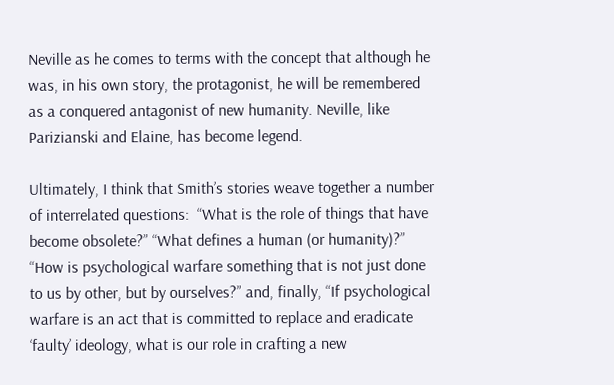Neville as he comes to terms with the concept that although he was, in his own story, the protagonist, he will be remembered as a conquered antagonist of new humanity. Neville, like Parizianski and Elaine, has become legend.

Ultimately, I think that Smith’s stories weave together a number of interrelated questions:  “What is the role of things that have become obsolete?” “What defines a human (or humanity)?” “How is psychological warfare something that is not just done to us by other, but by ourselves?” and, finally, “If psychological warfare is an act that is committed to replace and eradicate ‘faulty’ ideology, what is our role in crafting a new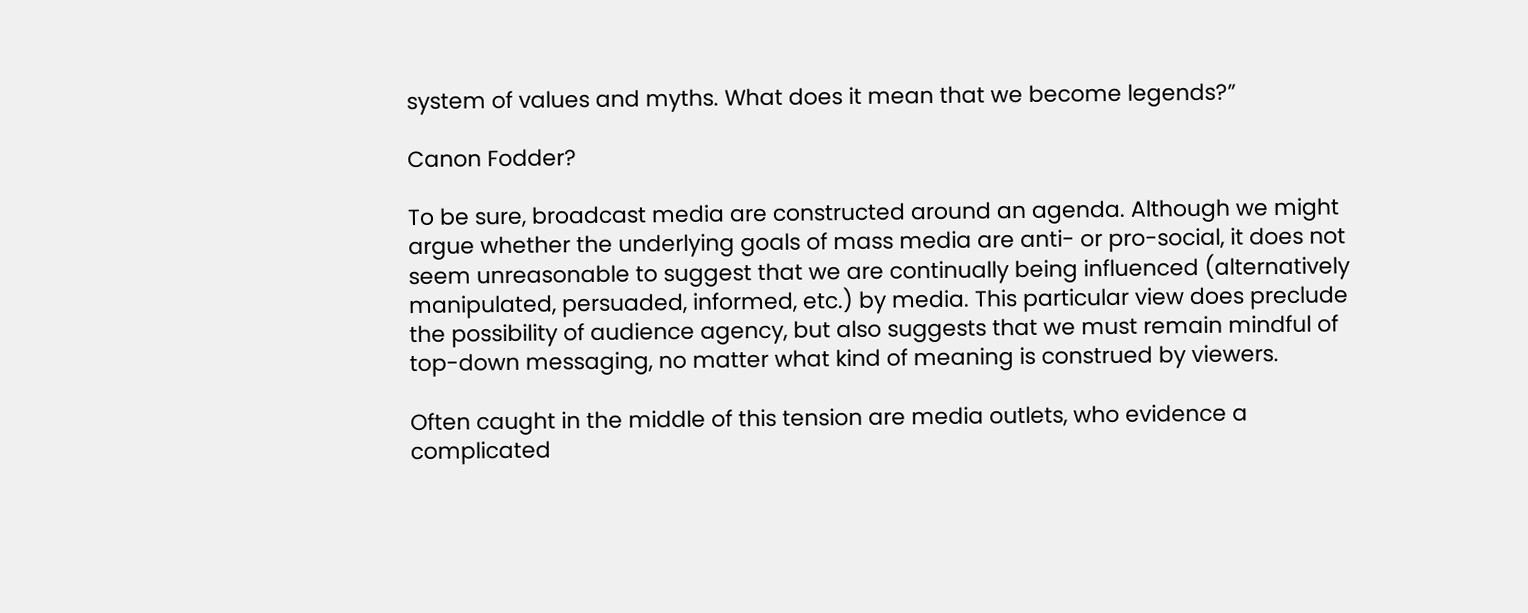system of values and myths. What does it mean that we become legends?”

Canon Fodder?

To be sure, broadcast media are constructed around an agenda. Although we might argue whether the underlying goals of mass media are anti- or pro-social, it does not seem unreasonable to suggest that we are continually being influenced (alternatively manipulated, persuaded, informed, etc.) by media. This particular view does preclude the possibility of audience agency, but also suggests that we must remain mindful of top-down messaging, no matter what kind of meaning is construed by viewers.

Often caught in the middle of this tension are media outlets, who evidence a complicated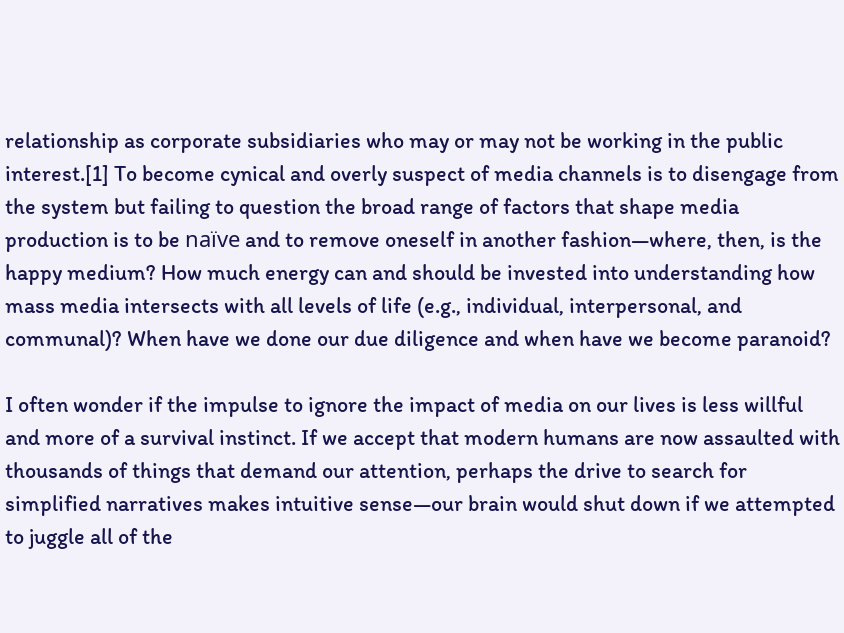relationship as corporate subsidiaries who may or may not be working in the public interest.[1] To become cynical and overly suspect of media channels is to disengage from the system but failing to question the broad range of factors that shape media production is to be naïve and to remove oneself in another fashion—where, then, is the happy medium? How much energy can and should be invested into understanding how mass media intersects with all levels of life (e.g., individual, interpersonal, and communal)? When have we done our due diligence and when have we become paranoid?

I often wonder if the impulse to ignore the impact of media on our lives is less willful and more of a survival instinct. If we accept that modern humans are now assaulted with thousands of things that demand our attention, perhaps the drive to search for simplified narratives makes intuitive sense—our brain would shut down if we attempted to juggle all of the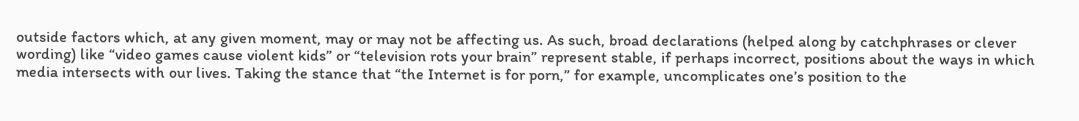outside factors which, at any given moment, may or may not be affecting us. As such, broad declarations (helped along by catchphrases or clever wording) like “video games cause violent kids” or “television rots your brain” represent stable, if perhaps incorrect, positions about the ways in which media intersects with our lives. Taking the stance that “the Internet is for porn,” for example, uncomplicates one’s position to the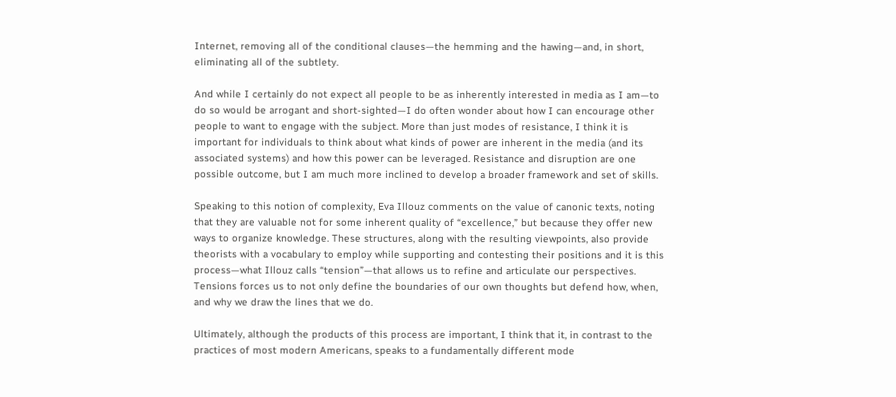Internet, removing all of the conditional clauses—the hemming and the hawing—and, in short, eliminating all of the subtlety.

And while I certainly do not expect all people to be as inherently interested in media as I am—to do so would be arrogant and short-sighted—I do often wonder about how I can encourage other people to want to engage with the subject. More than just modes of resistance, I think it is important for individuals to think about what kinds of power are inherent in the media (and its associated systems) and how this power can be leveraged. Resistance and disruption are one possible outcome, but I am much more inclined to develop a broader framework and set of skills.

Speaking to this notion of complexity, Eva Illouz comments on the value of canonic texts, noting that they are valuable not for some inherent quality of “excellence,” but because they offer new ways to organize knowledge. These structures, along with the resulting viewpoints, also provide theorists with a vocabulary to employ while supporting and contesting their positions and it is this process—what Illouz calls “tension”—that allows us to refine and articulate our perspectives. Tensions forces us to not only define the boundaries of our own thoughts but defend how, when, and why we draw the lines that we do.

Ultimately, although the products of this process are important, I think that it, in contrast to the practices of most modern Americans, speaks to a fundamentally different mode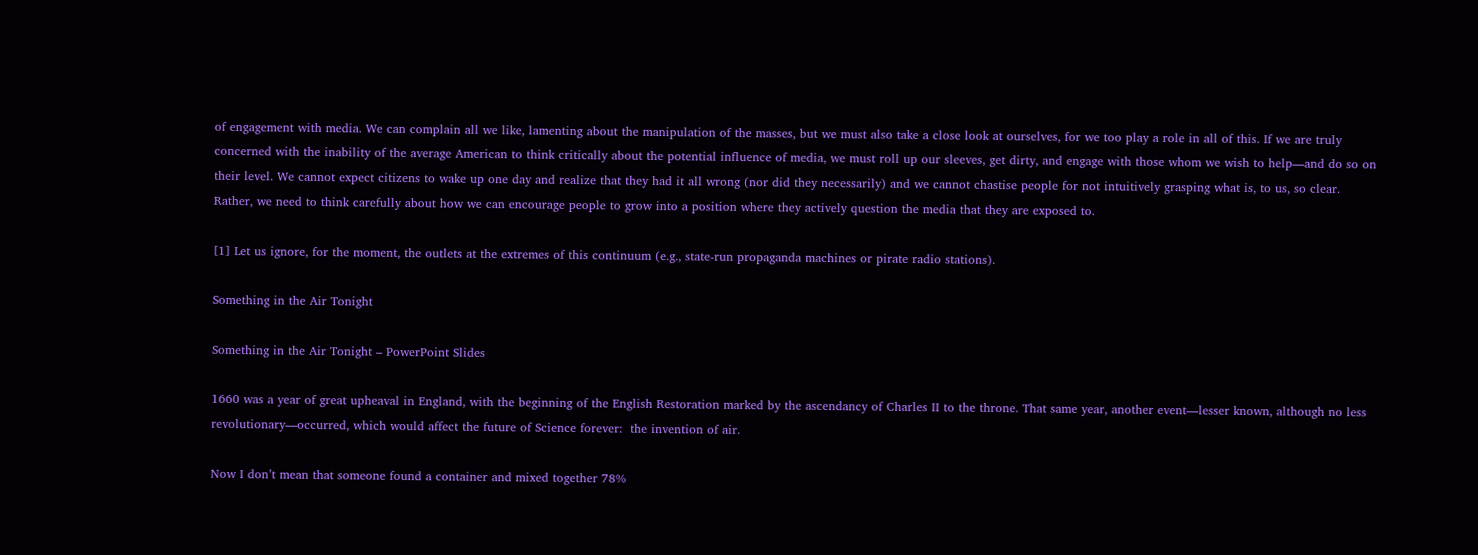of engagement with media. We can complain all we like, lamenting about the manipulation of the masses, but we must also take a close look at ourselves, for we too play a role in all of this. If we are truly concerned with the inability of the average American to think critically about the potential influence of media, we must roll up our sleeves, get dirty, and engage with those whom we wish to help—and do so on their level. We cannot expect citizens to wake up one day and realize that they had it all wrong (nor did they necessarily) and we cannot chastise people for not intuitively grasping what is, to us, so clear. Rather, we need to think carefully about how we can encourage people to grow into a position where they actively question the media that they are exposed to.

[1] Let us ignore, for the moment, the outlets at the extremes of this continuum (e.g., state-run propaganda machines or pirate radio stations).

Something in the Air Tonight

Something in the Air Tonight – PowerPoint Slides

1660 was a year of great upheaval in England, with the beginning of the English Restoration marked by the ascendancy of Charles II to the throne. That same year, another event—lesser known, although no less revolutionary—occurred, which would affect the future of Science forever:  the invention of air.

Now I don’t mean that someone found a container and mixed together 78%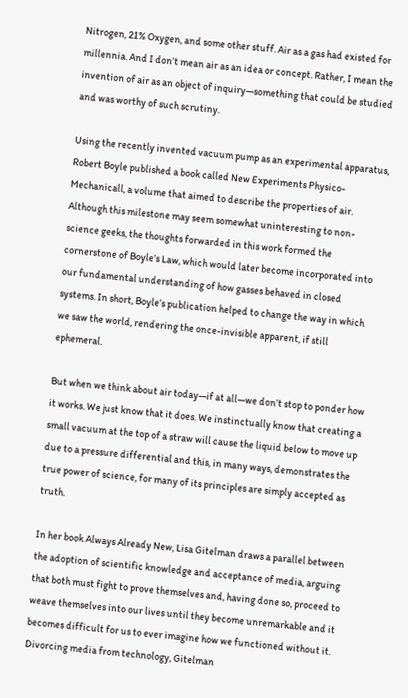Nitrogen, 21% Oxygen, and some other stuff. Air as a gas had existed for millennia. And I don’t mean air as an idea or concept. Rather, I mean the invention of air as an object of inquiry—something that could be studied and was worthy of such scrutiny.

Using the recently invented vacuum pump as an experimental apparatus, Robert Boyle published a book called New Experiments Physico-Mechanicall, a volume that aimed to describe the properties of air. Although this milestone may seem somewhat uninteresting to non-science geeks, the thoughts forwarded in this work formed the cornerstone of Boyle’s Law, which would later become incorporated into our fundamental understanding of how gasses behaved in closed systems. In short, Boyle’s publication helped to change the way in which we saw the world, rendering the once-invisible apparent, if still ephemeral.

But when we think about air today—if at all—we don’t stop to ponder how it works. We just know that it does. We instinctually know that creating a small vacuum at the top of a straw will cause the liquid below to move up due to a pressure differential and this, in many ways, demonstrates the true power of science, for many of its principles are simply accepted as truth.

In her book Always Already New, Lisa Gitelman draws a parallel between the adoption of scientific knowledge and acceptance of media, arguing that both must fight to prove themselves and, having done so, proceed to weave themselves into our lives until they become unremarkable and it becomes difficult for us to ever imagine how we functioned without it. Divorcing media from technology, Gitelman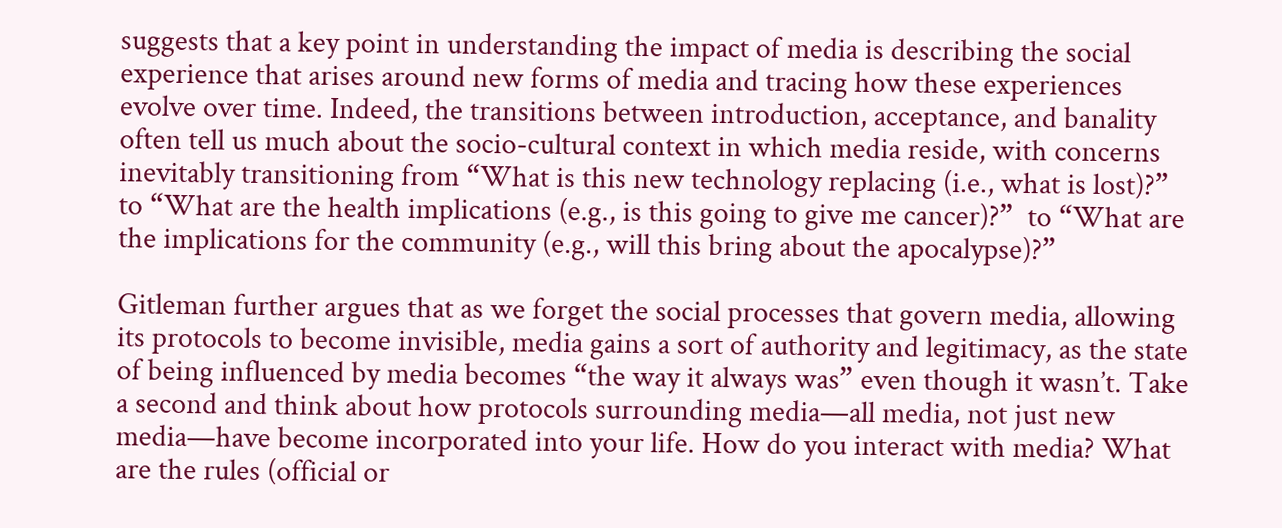suggests that a key point in understanding the impact of media is describing the social experience that arises around new forms of media and tracing how these experiences evolve over time. Indeed, the transitions between introduction, acceptance, and banality often tell us much about the socio-cultural context in which media reside, with concerns inevitably transitioning from “What is this new technology replacing (i.e., what is lost)?” to “What are the health implications (e.g., is this going to give me cancer)?”  to “What are the implications for the community (e.g., will this bring about the apocalypse)?”

Gitleman further argues that as we forget the social processes that govern media, allowing its protocols to become invisible, media gains a sort of authority and legitimacy, as the state of being influenced by media becomes “the way it always was” even though it wasn’t. Take a second and think about how protocols surrounding media—all media, not just new media—have become incorporated into your life. How do you interact with media? What are the rules (official or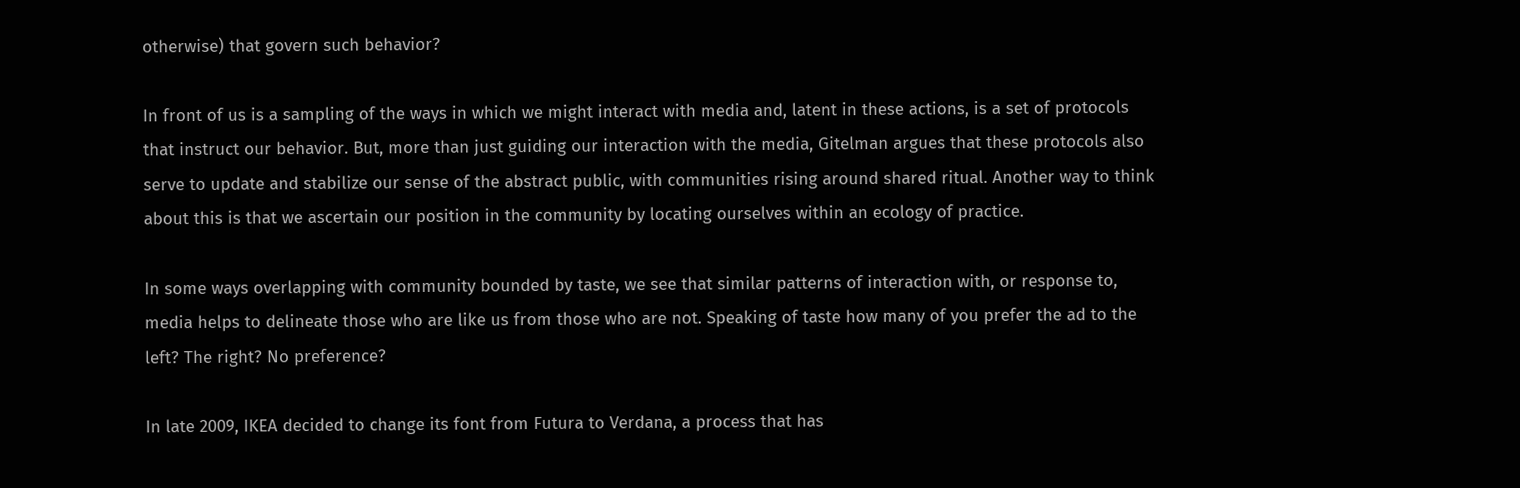otherwise) that govern such behavior?

In front of us is a sampling of the ways in which we might interact with media and, latent in these actions, is a set of protocols that instruct our behavior. But, more than just guiding our interaction with the media, Gitelman argues that these protocols also serve to update and stabilize our sense of the abstract public, with communities rising around shared ritual. Another way to think about this is that we ascertain our position in the community by locating ourselves within an ecology of practice.

In some ways overlapping with community bounded by taste, we see that similar patterns of interaction with, or response to, media helps to delineate those who are like us from those who are not. Speaking of taste how many of you prefer the ad to the left? The right? No preference?

In late 2009, IKEA decided to change its font from Futura to Verdana, a process that has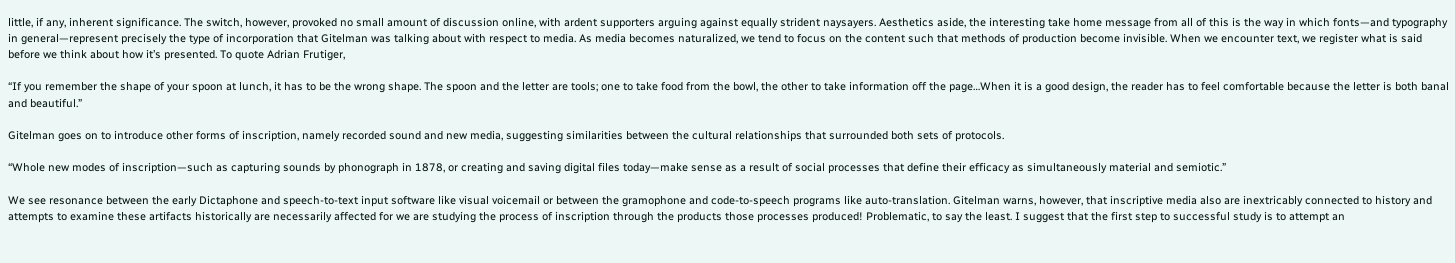little, if any, inherent significance. The switch, however, provoked no small amount of discussion online, with ardent supporters arguing against equally strident naysayers. Aesthetics aside, the interesting take home message from all of this is the way in which fonts—and typography in general—represent precisely the type of incorporation that Gitelman was talking about with respect to media. As media becomes naturalized, we tend to focus on the content such that methods of production become invisible. When we encounter text, we register what is said before we think about how it’s presented. To quote Adrian Frutiger,

“If you remember the shape of your spoon at lunch, it has to be the wrong shape. The spoon and the letter are tools; one to take food from the bowl, the other to take information off the page…When it is a good design, the reader has to feel comfortable because the letter is both banal and beautiful.”

Gitelman goes on to introduce other forms of inscription, namely recorded sound and new media, suggesting similarities between the cultural relationships that surrounded both sets of protocols.

“Whole new modes of inscription—such as capturing sounds by phonograph in 1878, or creating and saving digital files today—make sense as a result of social processes that define their efficacy as simultaneously material and semiotic.”

We see resonance between the early Dictaphone and speech-to-text input software like visual voicemail or between the gramophone and code-to-speech programs like auto-translation. Gitelman warns, however, that inscriptive media also are inextricably connected to history and attempts to examine these artifacts historically are necessarily affected for we are studying the process of inscription through the products those processes produced! Problematic, to say the least. I suggest that the first step to successful study is to attempt an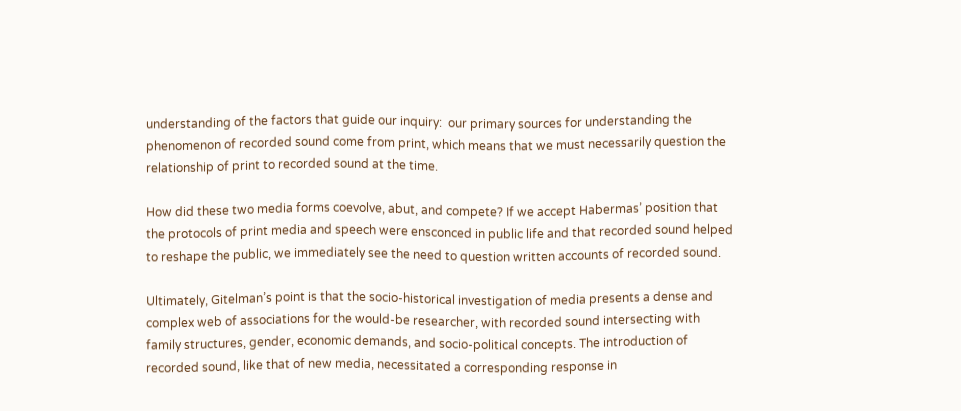understanding of the factors that guide our inquiry:  our primary sources for understanding the phenomenon of recorded sound come from print, which means that we must necessarily question the relationship of print to recorded sound at the time.

How did these two media forms coevolve, abut, and compete? If we accept Habermas’ position that the protocols of print media and speech were ensconced in public life and that recorded sound helped to reshape the public, we immediately see the need to question written accounts of recorded sound.

Ultimately, Gitelman’s point is that the socio-historical investigation of media presents a dense and complex web of associations for the would-be researcher, with recorded sound intersecting with family structures, gender, economic demands, and socio-political concepts. The introduction of recorded sound, like that of new media, necessitated a corresponding response in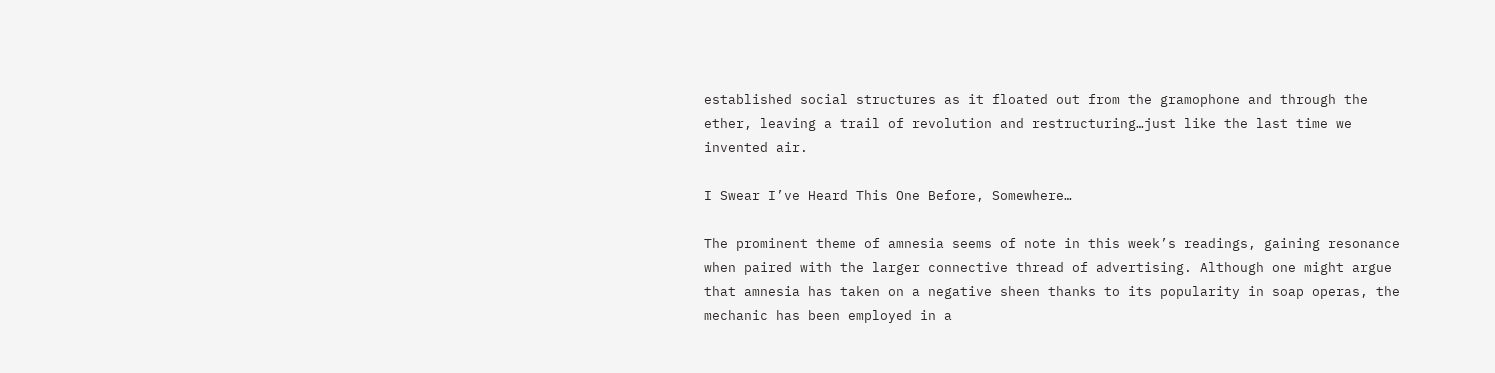established social structures as it floated out from the gramophone and through the ether, leaving a trail of revolution and restructuring…just like the last time we invented air.

I Swear I’ve Heard This One Before, Somewhere…

The prominent theme of amnesia seems of note in this week’s readings, gaining resonance when paired with the larger connective thread of advertising. Although one might argue that amnesia has taken on a negative sheen thanks to its popularity in soap operas, the mechanic has been employed in a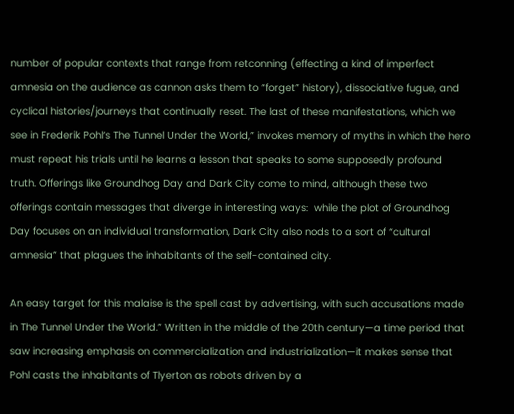number of popular contexts that range from retconning (effecting a kind of imperfect amnesia on the audience as cannon asks them to “forget” history), dissociative fugue, and cyclical histories/journeys that continually reset. The last of these manifestations, which we see in Frederik Pohl‘s The Tunnel Under the World,” invokes memory of myths in which the hero must repeat his trials until he learns a lesson that speaks to some supposedly profound truth. Offerings like Groundhog Day and Dark City come to mind, although these two offerings contain messages that diverge in interesting ways:  while the plot of Groundhog Day focuses on an individual transformation, Dark City also nods to a sort of “cultural amnesia” that plagues the inhabitants of the self-contained city.

An easy target for this malaise is the spell cast by advertising, with such accusations made in The Tunnel Under the World.” Written in the middle of the 20th century—a time period that saw increasing emphasis on commercialization and industrialization—it makes sense that Pohl casts the inhabitants of Tlyerton as robots driven by a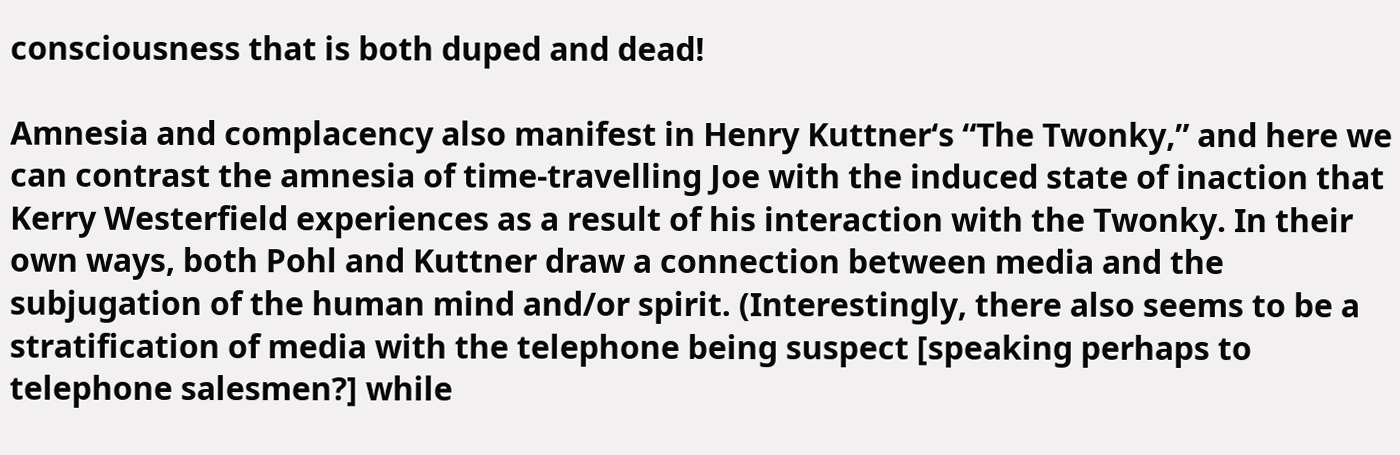consciousness that is both duped and dead!

Amnesia and complacency also manifest in Henry Kuttner‘s “The Twonky,” and here we can contrast the amnesia of time-travelling Joe with the induced state of inaction that Kerry Westerfield experiences as a result of his interaction with the Twonky. In their own ways, both Pohl and Kuttner draw a connection between media and the subjugation of the human mind and/or spirit. (Interestingly, there also seems to be a stratification of media with the telephone being suspect [speaking perhaps to telephone salesmen?] while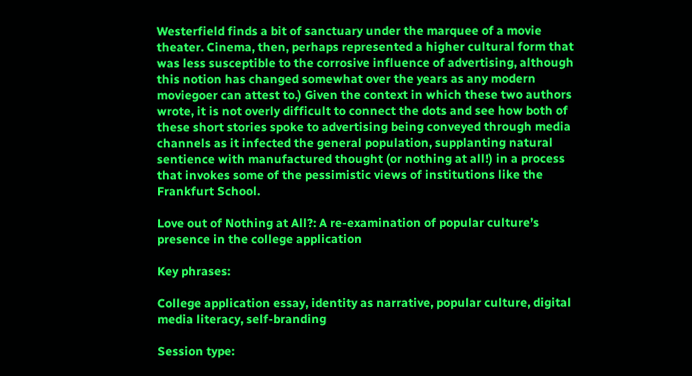Westerfield finds a bit of sanctuary under the marquee of a movie theater. Cinema, then, perhaps represented a higher cultural form that was less susceptible to the corrosive influence of advertising, although this notion has changed somewhat over the years as any modern moviegoer can attest to.) Given the context in which these two authors wrote, it is not overly difficult to connect the dots and see how both of these short stories spoke to advertising being conveyed through media channels as it infected the general population, supplanting natural sentience with manufactured thought (or nothing at all!) in a process that invokes some of the pessimistic views of institutions like the Frankfurt School.

Love out of Nothing at All?: A re-examination of popular culture’s presence in the college application

Key phrases:

College application essay, identity as narrative, popular culture, digital media literacy, self-branding

Session type: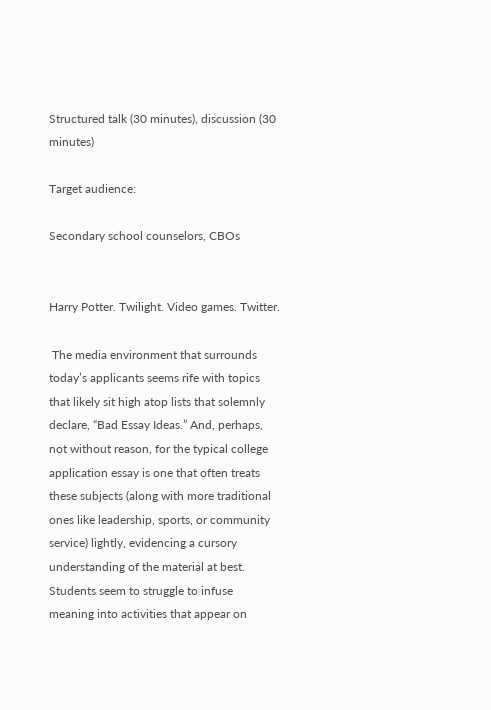Structured talk (30 minutes), discussion (30 minutes)

Target audience:

Secondary school counselors, CBOs


Harry Potter. Twilight. Video games. Twitter.

 The media environment that surrounds today’s applicants seems rife with topics that likely sit high atop lists that solemnly declare, “Bad Essay Ideas.” And, perhaps, not without reason, for the typical college application essay is one that often treats these subjects (along with more traditional ones like leadership, sports, or community service) lightly, evidencing a cursory understanding of the material at best. Students seem to struggle to infuse meaning into activities that appear on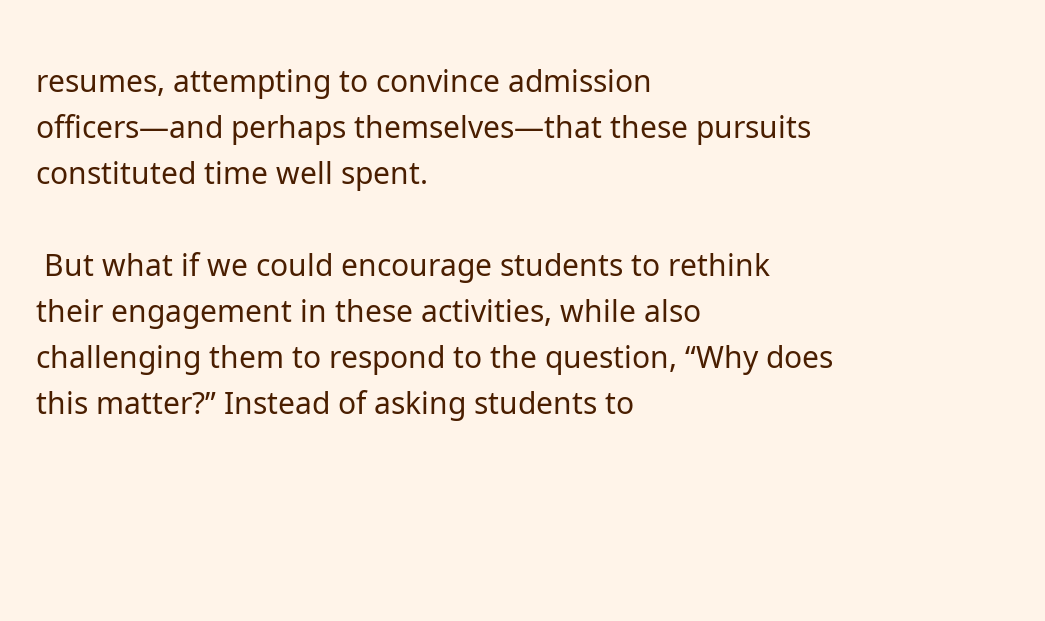resumes, attempting to convince admission officers—and perhaps themselves—that these pursuits constituted time well spent.

 But what if we could encourage students to rethink their engagement in these activities, while also challenging them to respond to the question, “Why does this matter?” Instead of asking students to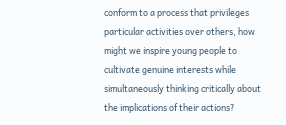conform to a process that privileges particular activities over others, how might we inspire young people to cultivate genuine interests while simultaneously thinking critically about the implications of their actions?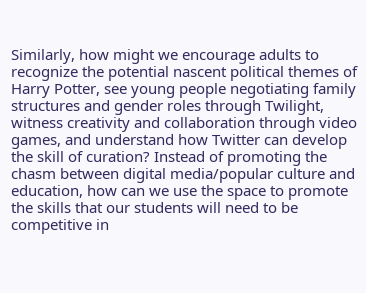Similarly, how might we encourage adults to recognize the potential nascent political themes of Harry Potter, see young people negotiating family structures and gender roles through Twilight, witness creativity and collaboration through video games, and understand how Twitter can develop the skill of curation? Instead of promoting the chasm between digital media/popular culture and education, how can we use the space to promote the skills that our students will need to be competitive in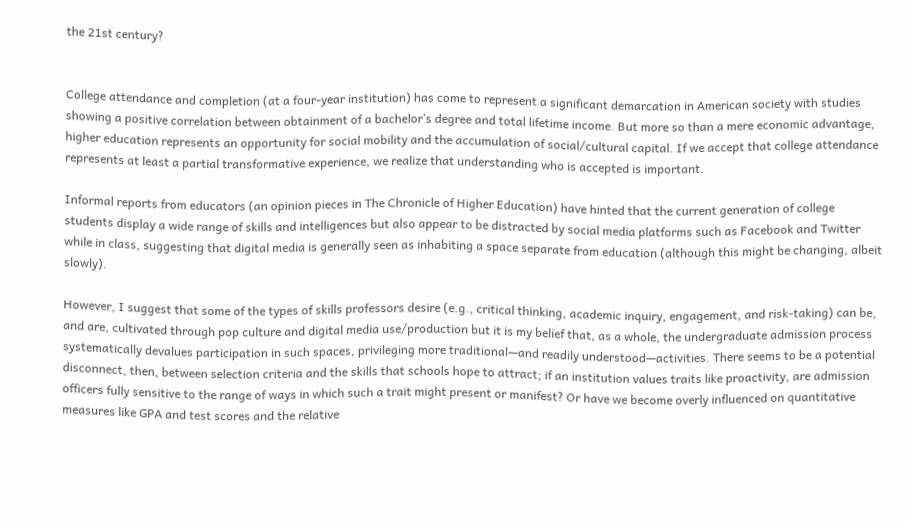the 21st century?


College attendance and completion (at a four-year institution) has come to represent a significant demarcation in American society with studies showing a positive correlation between obtainment of a bachelor’s degree and total lifetime income. But more so than a mere economic advantage, higher education represents an opportunity for social mobility and the accumulation of social/cultural capital. If we accept that college attendance represents at least a partial transformative experience, we realize that understanding who is accepted is important.

Informal reports from educators (an opinion pieces in The Chronicle of Higher Education) have hinted that the current generation of college students display a wide range of skills and intelligences but also appear to be distracted by social media platforms such as Facebook and Twitter while in class, suggesting that digital media is generally seen as inhabiting a space separate from education (although this might be changing, albeit slowly).

However, I suggest that some of the types of skills professors desire (e.g., critical thinking, academic inquiry, engagement, and risk-taking) can be, and are, cultivated through pop culture and digital media use/production but it is my belief that, as a whole, the undergraduate admission process systematically devalues participation in such spaces, privileging more traditional—and readily understood—activities. There seems to be a potential disconnect, then, between selection criteria and the skills that schools hope to attract; if an institution values traits like proactivity, are admission officers fully sensitive to the range of ways in which such a trait might present or manifest? Or have we become overly influenced on quantitative measures like GPA and test scores and the relative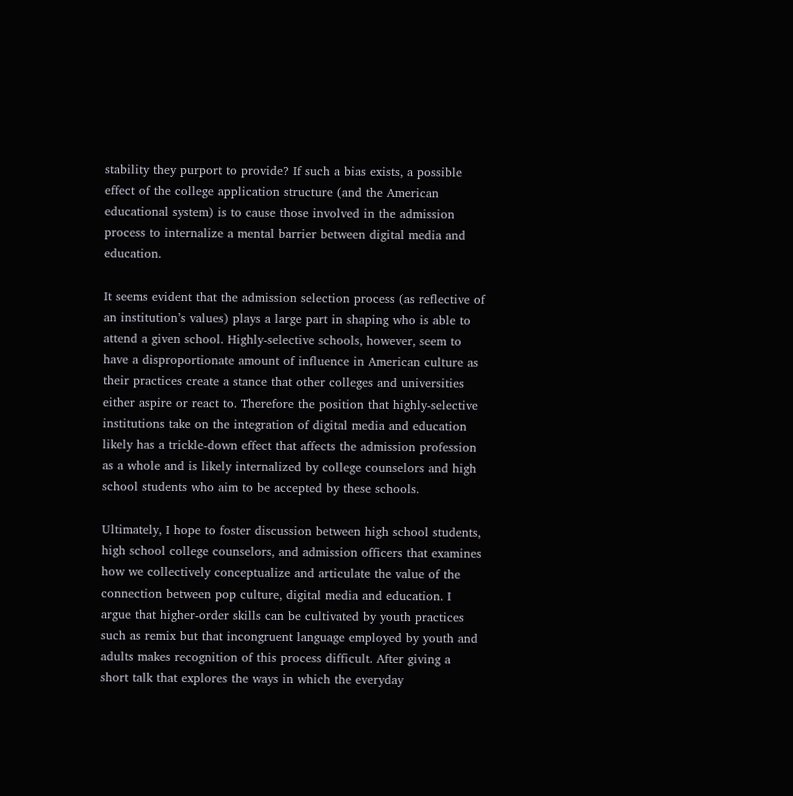stability they purport to provide? If such a bias exists, a possible effect of the college application structure (and the American educational system) is to cause those involved in the admission process to internalize a mental barrier between digital media and education.

It seems evident that the admission selection process (as reflective of an institution’s values) plays a large part in shaping who is able to attend a given school. Highly-selective schools, however, seem to have a disproportionate amount of influence in American culture as their practices create a stance that other colleges and universities either aspire or react to. Therefore the position that highly-selective institutions take on the integration of digital media and education likely has a trickle-down effect that affects the admission profession as a whole and is likely internalized by college counselors and high school students who aim to be accepted by these schools.

Ultimately, I hope to foster discussion between high school students, high school college counselors, and admission officers that examines how we collectively conceptualize and articulate the value of the connection between pop culture, digital media and education. I argue that higher-order skills can be cultivated by youth practices such as remix but that incongruent language employed by youth and adults makes recognition of this process difficult. After giving a short talk that explores the ways in which the everyday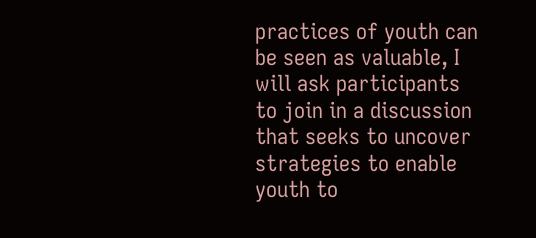practices of youth can be seen as valuable, I will ask participants to join in a discussion that seeks to uncover strategies to enable youth to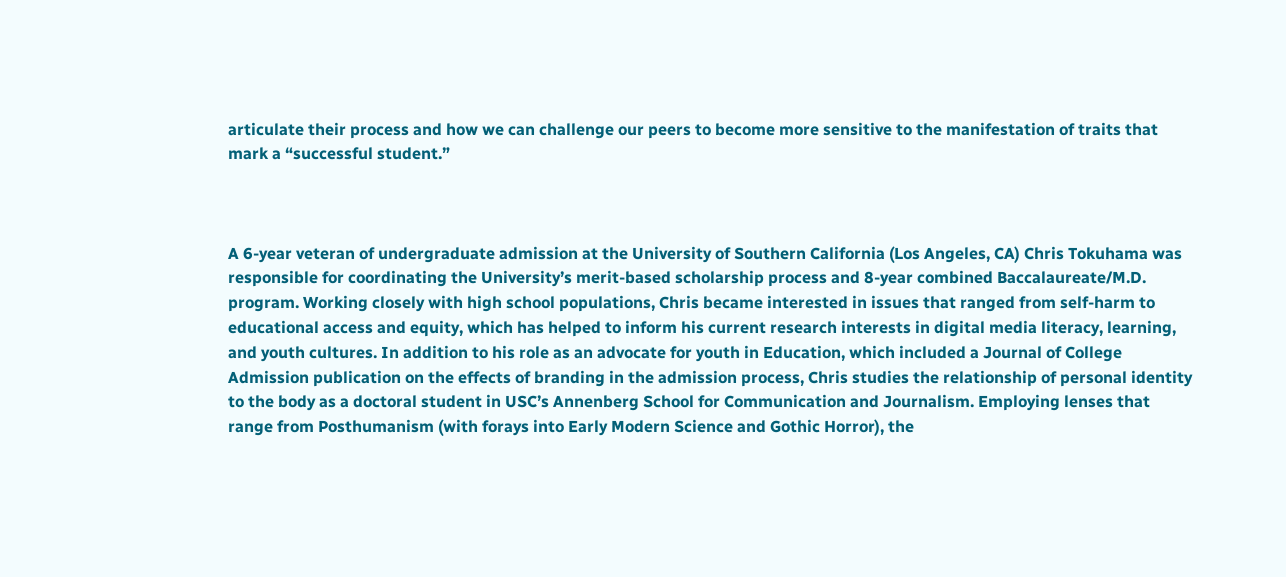articulate their process and how we can challenge our peers to become more sensitive to the manifestation of traits that mark a “successful student.”



A 6-year veteran of undergraduate admission at the University of Southern California (Los Angeles, CA) Chris Tokuhama was responsible for coordinating the University’s merit-based scholarship process and 8-year combined Baccalaureate/M.D. program. Working closely with high school populations, Chris became interested in issues that ranged from self-harm to educational access and equity, which has helped to inform his current research interests in digital media literacy, learning, and youth cultures. In addition to his role as an advocate for youth in Education, which included a Journal of College Admission publication on the effects of branding in the admission process, Chris studies the relationship of personal identity to the body as a doctoral student in USC’s Annenberg School for Communication and Journalism. Employing lenses that range from Posthumanism (with forays into Early Modern Science and Gothic Horror), the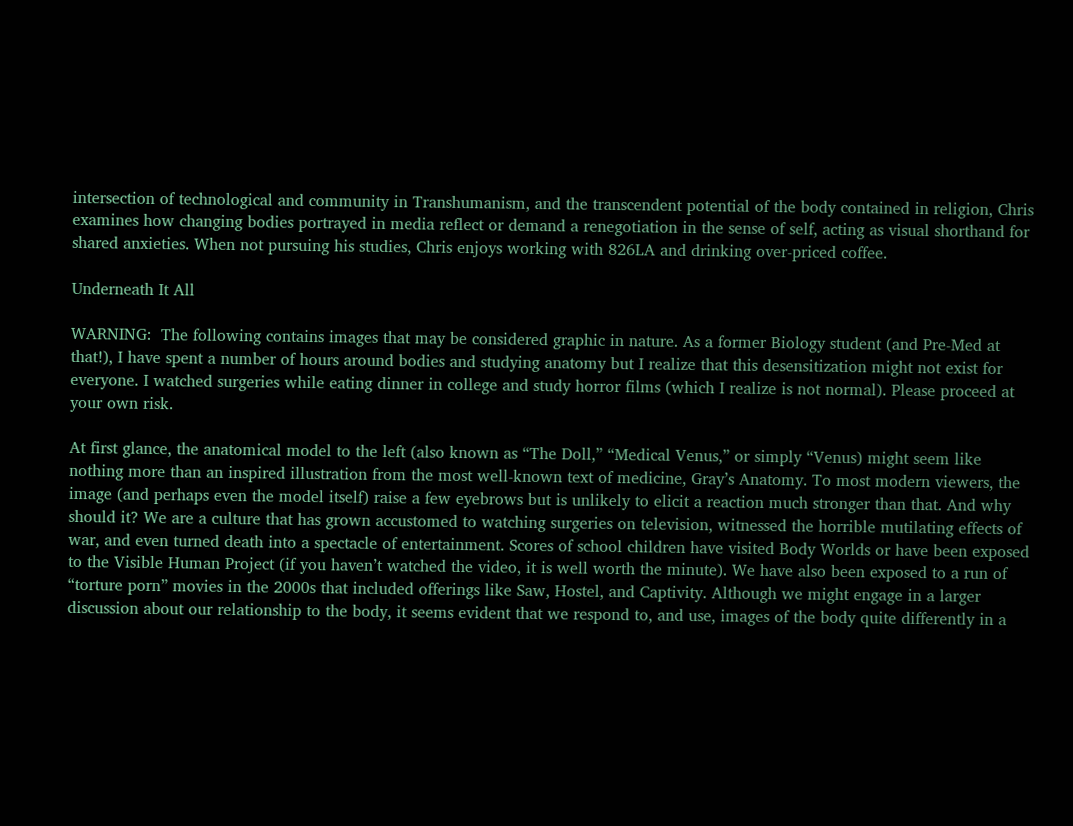intersection of technological and community in Transhumanism, and the transcendent potential of the body contained in religion, Chris examines how changing bodies portrayed in media reflect or demand a renegotiation in the sense of self, acting as visual shorthand for shared anxieties. When not pursuing his studies, Chris enjoys working with 826LA and drinking over-priced coffee.

Underneath It All

WARNING:  The following contains images that may be considered graphic in nature. As a former Biology student (and Pre-Med at that!), I have spent a number of hours around bodies and studying anatomy but I realize that this desensitization might not exist for everyone. I watched surgeries while eating dinner in college and study horror films (which I realize is not normal). Please proceed at your own risk.

At first glance, the anatomical model to the left (also known as “The Doll,” “Medical Venus,” or simply “Venus) might seem like nothing more than an inspired illustration from the most well-known text of medicine, Gray’s Anatomy. To most modern viewers, the image (and perhaps even the model itself) raise a few eyebrows but is unlikely to elicit a reaction much stronger than that. And why should it? We are a culture that has grown accustomed to watching surgeries on television, witnessed the horrible mutilating effects of war, and even turned death into a spectacle of entertainment. Scores of school children have visited Body Worlds or have been exposed to the Visible Human Project (if you haven’t watched the video, it is well worth the minute). We have also been exposed to a run of “torture porn” movies in the 2000s that included offerings like Saw, Hostel, and Captivity. Although we might engage in a larger discussion about our relationship to the body, it seems evident that we respond to, and use, images of the body quite differently in a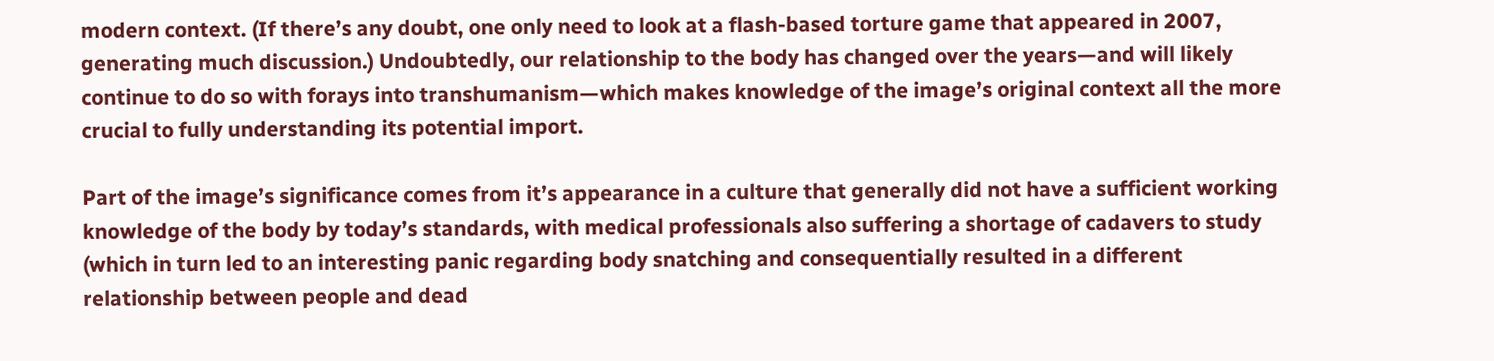modern context. (If there’s any doubt, one only need to look at a flash-based torture game that appeared in 2007, generating much discussion.) Undoubtedly, our relationship to the body has changed over the years—and will likely continue to do so with forays into transhumanism—which makes knowledge of the image’s original context all the more crucial to fully understanding its potential import.

Part of the image’s significance comes from it’s appearance in a culture that generally did not have a sufficient working knowledge of the body by today’s standards, with medical professionals also suffering a shortage of cadavers to study (which in turn led to an interesting panic regarding body snatching and consequentially resulted in a different relationship between people and dead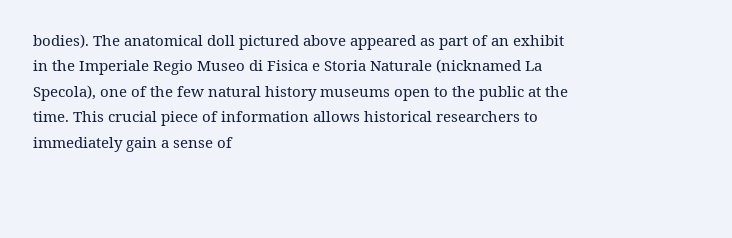bodies). The anatomical doll pictured above appeared as part of an exhibit in the Imperiale Regio Museo di Fisica e Storia Naturale (nicknamed La Specola), one of the few natural history museums open to the public at the time. This crucial piece of information allows historical researchers to immediately gain a sense of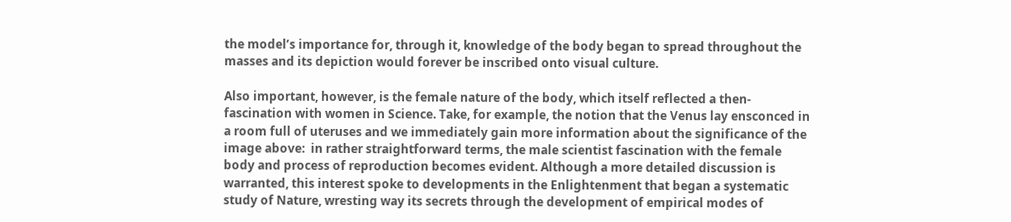the model’s importance for, through it, knowledge of the body began to spread throughout the masses and its depiction would forever be inscribed onto visual culture.

Also important, however, is the female nature of the body, which itself reflected a then-fascination with women in Science. Take, for example, the notion that the Venus lay ensconced in a room full of uteruses and we immediately gain more information about the significance of the image above:  in rather straightforward terms, the male scientist fascination with the female body and process of reproduction becomes evident. Although a more detailed discussion is warranted, this interest spoke to developments in the Enlightenment that began a systematic study of Nature, wresting way its secrets through the development of empirical modes of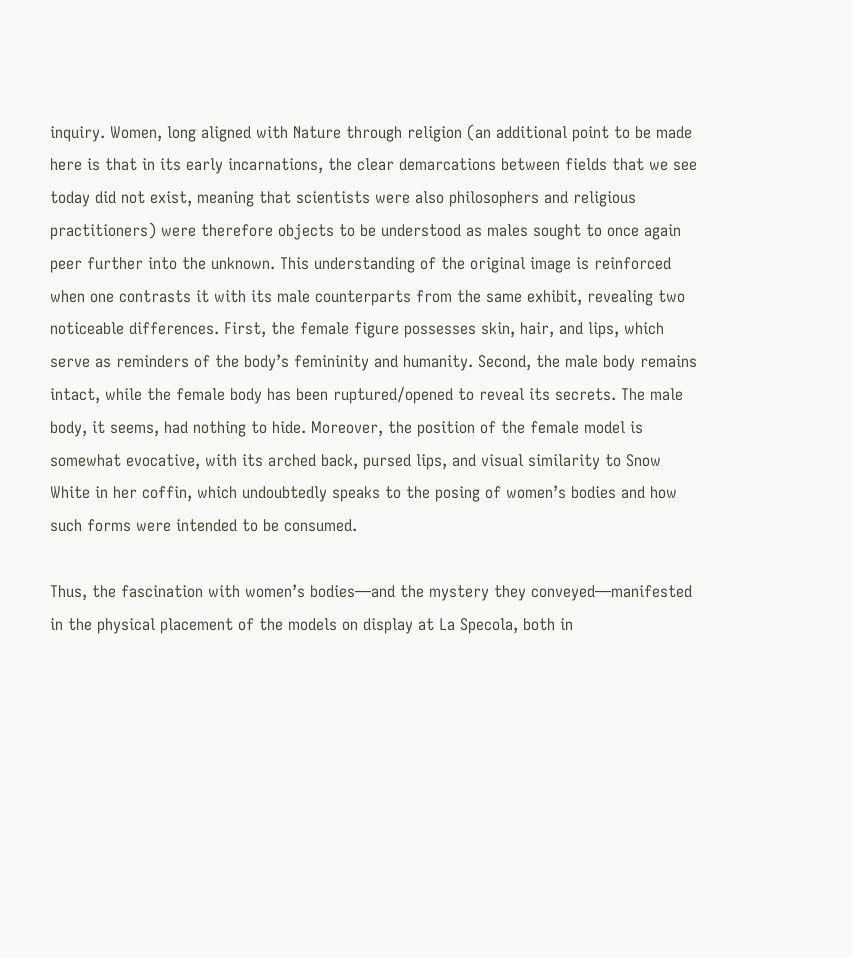inquiry. Women, long aligned with Nature through religion (an additional point to be made here is that in its early incarnations, the clear demarcations between fields that we see today did not exist, meaning that scientists were also philosophers and religious practitioners) were therefore objects to be understood as males sought to once again peer further into the unknown. This understanding of the original image is reinforced when one contrasts it with its male counterparts from the same exhibit, revealing two noticeable differences. First, the female figure possesses skin, hair, and lips, which serve as reminders of the body’s femininity and humanity. Second, the male body remains intact, while the female body has been ruptured/opened to reveal its secrets. The male body, it seems, had nothing to hide. Moreover, the position of the female model is somewhat evocative, with its arched back, pursed lips, and visual similarity to Snow White in her coffin, which undoubtedly speaks to the posing of women’s bodies and how such forms were intended to be consumed.

Thus, the fascination with women’s bodies—and the mystery they conveyed—manifested in the physical placement of the models on display at La Specola, both in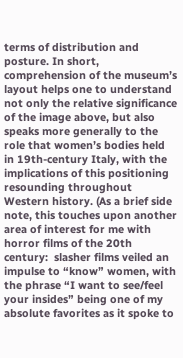terms of distribution and posture. In short, comprehension of the museum’s layout helps one to understand not only the relative significance of the image above, but also speaks more generally to the role that women’s bodies held in 19th-century Italy, with the implications of this positioning resounding throughout Western history. (As a brief side note, this touches upon another area of interest for me with horror films of the 20th century:  slasher films veiled an impulse to “know” women, with the phrase “I want to see/feel your insides” being one of my absolute favorites as it spoke to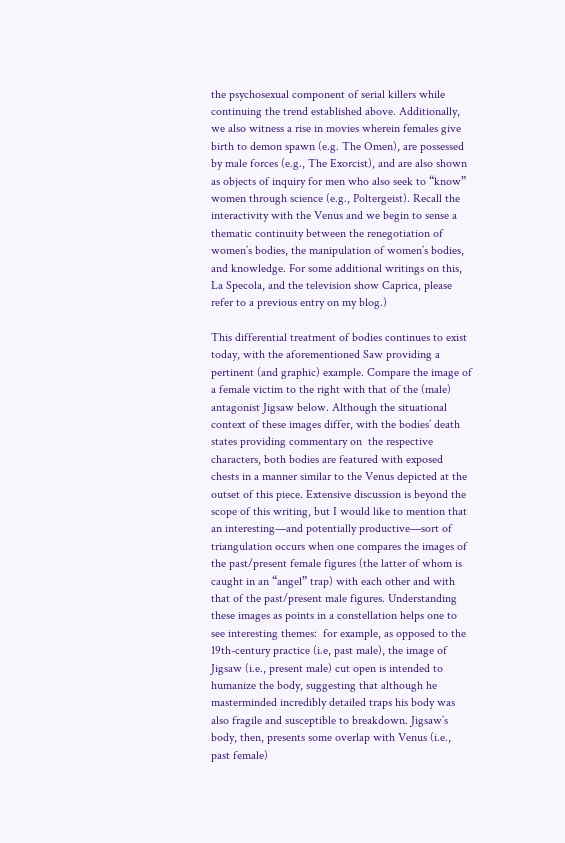the psychosexual component of serial killers while continuing the trend established above. Additionally, we also witness a rise in movies wherein females give birth to demon spawn (e.g. The Omen), are possessed by male forces (e.g., The Exorcist), and are also shown as objects of inquiry for men who also seek to “know” women through science (e.g., Poltergeist). Recall the interactivity with the Venus and we begin to sense a thematic continuity between the renegotiation of women’s bodies, the manipulation of women’s bodies, and knowledge. For some additional writings on this, La Specola, and the television show Caprica, please refer to a previous entry on my blog.)

This differential treatment of bodies continues to exist today, with the aforementioned Saw providing a pertinent (and graphic) example. Compare the image of a female victim to the right with that of the (male) antagonist Jigsaw below. Although the situational context of these images differ, with the bodies’ death states providing commentary on  the respective characters, both bodies are featured with exposed chests in a manner similar to the Venus depicted at the outset of this piece. Extensive discussion is beyond the scope of this writing, but I would like to mention that an interesting—and potentially productive—sort of triangulation occurs when one compares the images of the past/present female figures (the latter of whom is caught in an “angel” trap) with each other and with that of the past/present male figures. Understanding these images as points in a constellation helps one to see interesting themes:  for example, as opposed to the 19th-century practice (i.e, past male), the image of Jigsaw (i.e., present male) cut open is intended to humanize the body, suggesting that although he masterminded incredibly detailed traps his body was also fragile and susceptible to breakdown. Jigsaw’s body, then, presents some overlap with Venus (i.e., past female)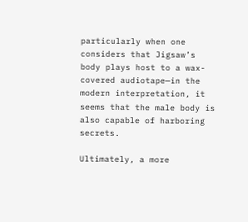particularly when one considers that Jigsaw’s body plays host to a wax-covered audiotape—in the modern interpretation, it seems that the male body is also capable of harboring secrets.

Ultimately, a more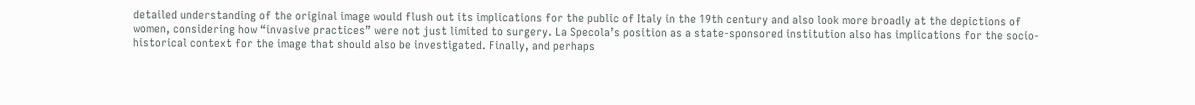detailed understanding of the original image would flush out its implications for the public of Italy in the 19th century and also look more broadly at the depictions of women, considering how “invasive practices” were not just limited to surgery. La Specola’s position as a state-sponsored institution also has implications for the socio-historical context for the image that should also be investigated. Finally, and perhaps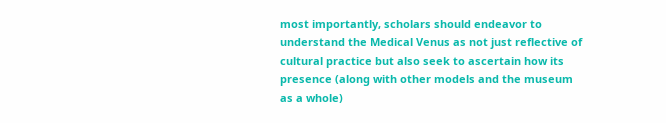most importantly, scholars should endeavor to understand the Medical Venus as not just reflective of cultural practice but also seek to ascertain how its presence (along with other models and the museum as a whole)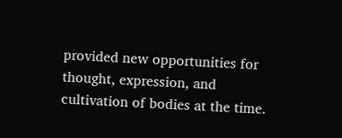provided new opportunities for thought, expression, and cultivation of bodies at the time.